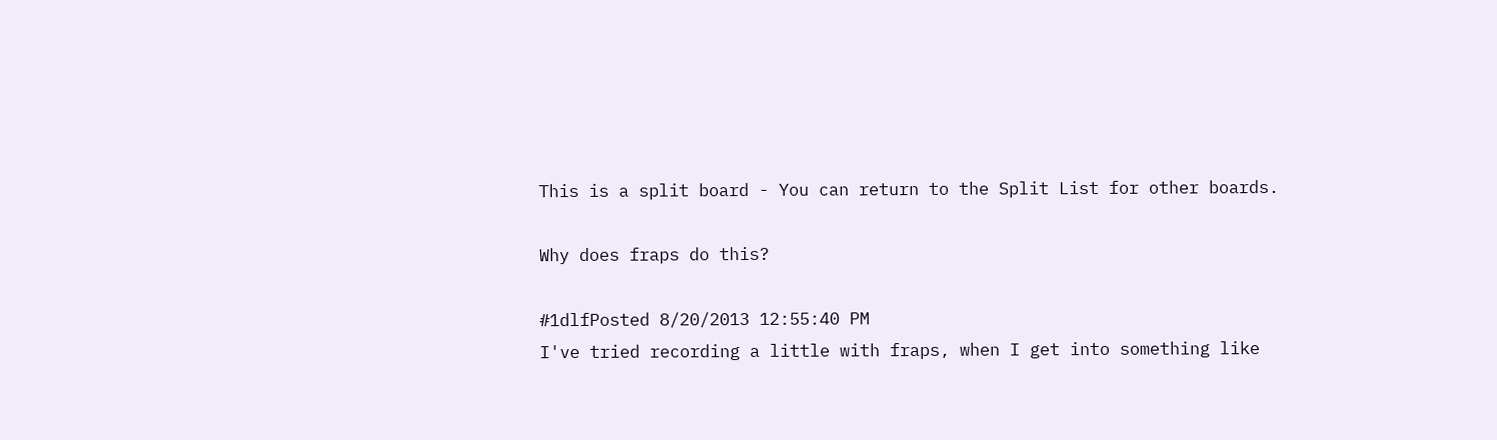This is a split board - You can return to the Split List for other boards.

Why does fraps do this?

#1dlfPosted 8/20/2013 12:55:40 PM
I've tried recording a little with fraps, when I get into something like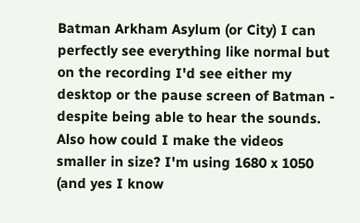Batman Arkham Asylum (or City) I can perfectly see everything like normal but on the recording I'd see either my desktop or the pause screen of Batman - despite being able to hear the sounds. Also how could I make the videos smaller in size? I'm using 1680 x 1050 (and yes I know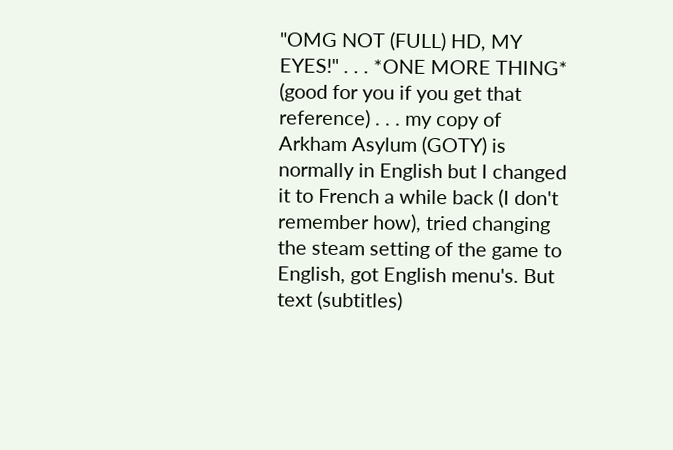"OMG NOT (FULL) HD, MY EYES!" . . . *ONE MORE THING* (good for you if you get that reference) . . . my copy of Arkham Asylum (GOTY) is normally in English but I changed it to French a while back (I don't remember how), tried changing the steam setting of the game to English, got English menu's. But text (subtitles)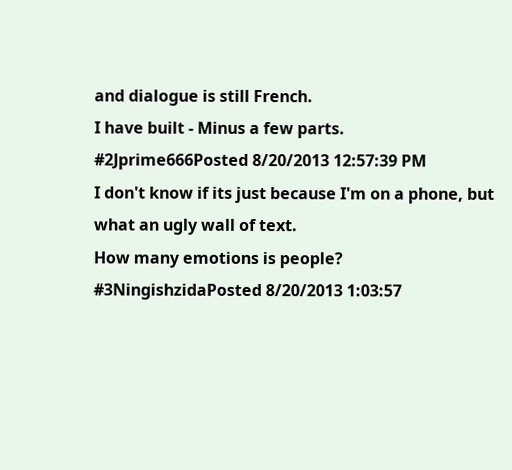and dialogue is still French.
I have built - Minus a few parts.
#2Jprime666Posted 8/20/2013 12:57:39 PM
I don't know if its just because I'm on a phone, but what an ugly wall of text.
How many emotions is people?
#3NingishzidaPosted 8/20/2013 1:03:57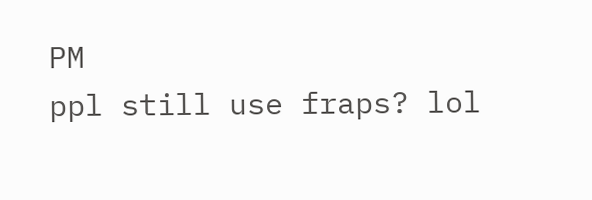PM
ppl still use fraps? lol